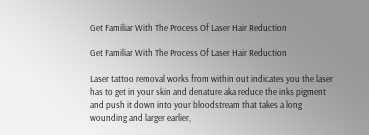Get Familiar With The Process Of Laser Hair Reduction

Get Familiar With The Process Of Laser Hair Reduction

Laser tattoo removal works from within out indicates you the laser has to get in your skin and denature aka reduce the inks pigment and push it down into your bloodstream that takes a long wounding and larger earlier,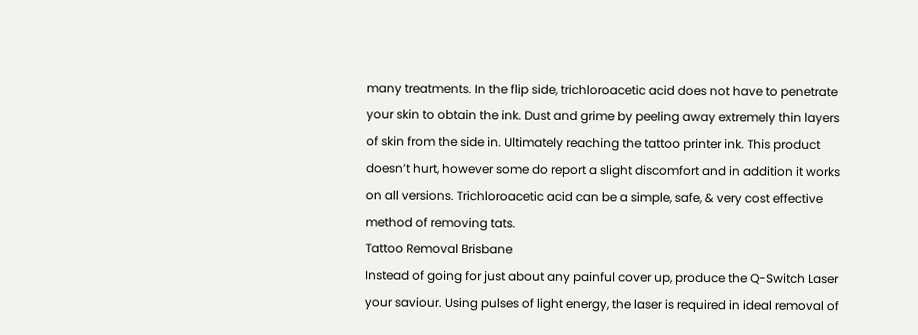many treatments. In the flip side, trichloroacetic acid does not have to penetrate your skin to obtain the ink. Dust and grime by peeling away extremely thin layers of skin from the side in. Ultimately reaching the tattoo printer ink. This product doesn’t hurt, however some do report a slight discomfort and in addition it works on all versions. Trichloroacetic acid can be a simple, safe, & very cost effective method of removing tats.
Tattoo Removal Brisbane
Instead of going for just about any painful cover up, produce the Q-Switch Laser your saviour. Using pulses of light energy, the laser is required in ideal removal of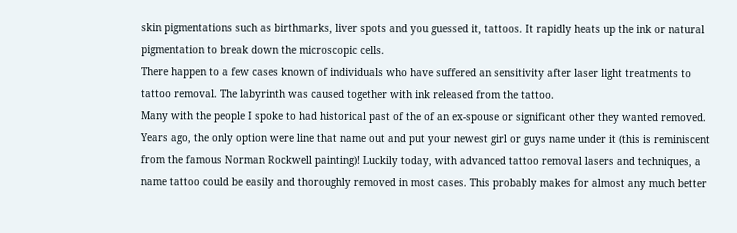skin pigmentations such as birthmarks, liver spots and you guessed it, tattoos. It rapidly heats up the ink or natural pigmentation to break down the microscopic cells.
There happen to a few cases known of individuals who have suffered an sensitivity after laser light treatments to tattoo removal. The labyrinth was caused together with ink released from the tattoo.
Many with the people I spoke to had historical past of the of an ex-spouse or significant other they wanted removed. Years ago, the only option were line that name out and put your newest girl or guys name under it (this is reminiscent from the famous Norman Rockwell painting)! Luckily today, with advanced tattoo removal lasers and techniques, a name tattoo could be easily and thoroughly removed in most cases. This probably makes for almost any much better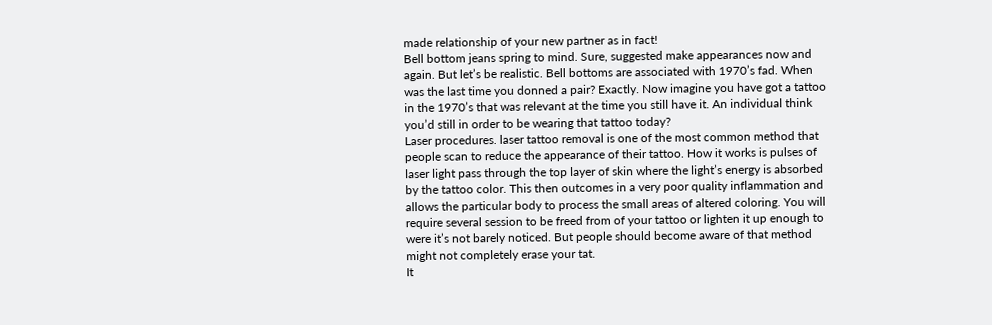made relationship of your new partner as in fact!
Bell bottom jeans spring to mind. Sure, suggested make appearances now and again. But let’s be realistic. Bell bottoms are associated with 1970’s fad. When was the last time you donned a pair? Exactly. Now imagine you have got a tattoo in the 1970’s that was relevant at the time you still have it. An individual think you’d still in order to be wearing that tattoo today?
Laser procedures. laser tattoo removal is one of the most common method that people scan to reduce the appearance of their tattoo. How it works is pulses of laser light pass through the top layer of skin where the light’s energy is absorbed by the tattoo color. This then outcomes in a very poor quality inflammation and allows the particular body to process the small areas of altered coloring. You will require several session to be freed from of your tattoo or lighten it up enough to were it’s not barely noticed. But people should become aware of that method might not completely erase your tat.
It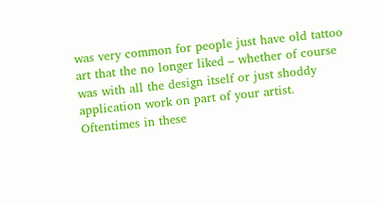was very common for people just have old tattoo art that the no longer liked – whether of course was with all the design itself or just shoddy application work on part of your artist. Oftentimes in these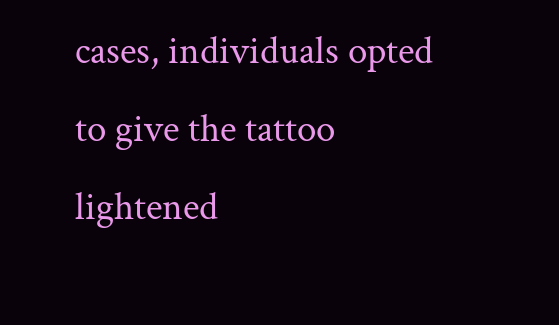cases, individuals opted to give the tattoo lightened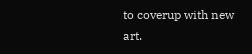to coverup with new art.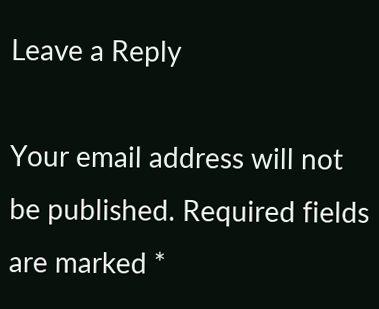Leave a Reply

Your email address will not be published. Required fields are marked *